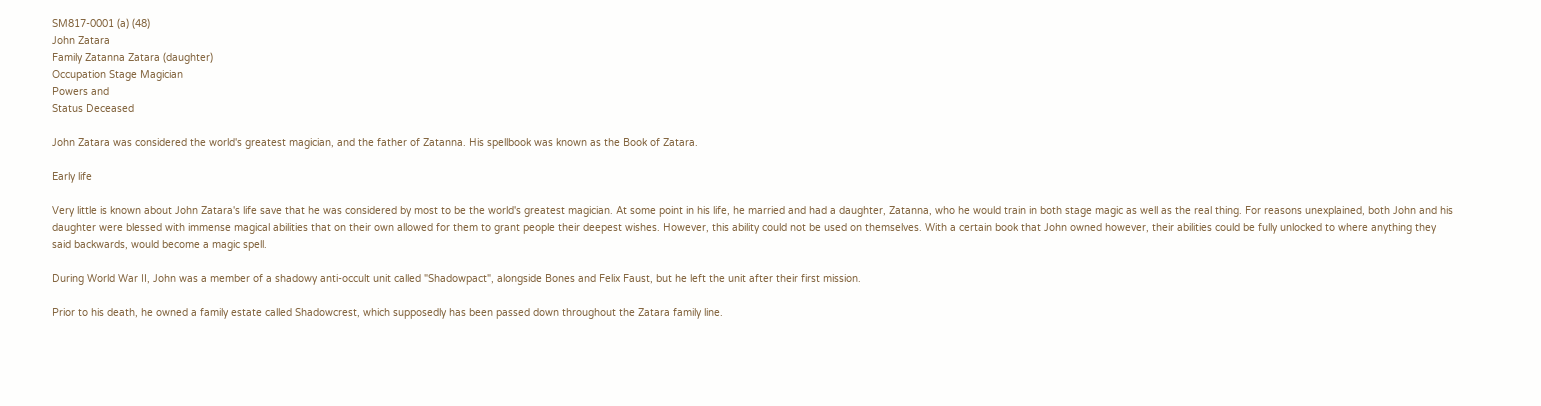SM817-0001 (a) (48)
John Zatara
Family Zatanna Zatara (daughter)
Occupation Stage Magician
Powers and
Status Deceased

John Zatara was considered the world's greatest magician, and the father of Zatanna. His spellbook was known as the Book of Zatara.

Early life

Very little is known about John Zatara's life save that he was considered by most to be the world's greatest magician. At some point in his life, he married and had a daughter, Zatanna, who he would train in both stage magic as well as the real thing. For reasons unexplained, both John and his daughter were blessed with immense magical abilities that on their own allowed for them to grant people their deepest wishes. However, this ability could not be used on themselves. With a certain book that John owned however, their abilities could be fully unlocked to where anything they said backwards, would become a magic spell.

During World War II, John was a member of a shadowy anti-occult unit called "Shadowpact", alongside Bones and Felix Faust, but he left the unit after their first mission.

Prior to his death, he owned a family estate called Shadowcrest, which supposedly has been passed down throughout the Zatara family line.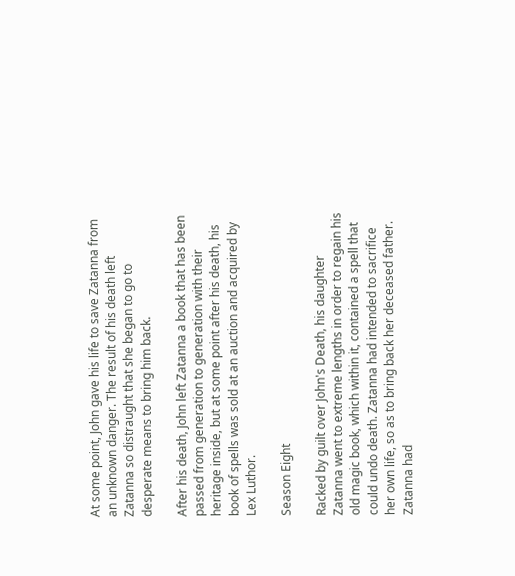At some point, John gave his life to save Zatanna from an unknown danger. The result of his death left Zatanna so distraught that she began to go to desperate means to bring him back.

After his death, John left Zatanna a book that has been passed from generation to generation with their heritage inside, but at some point after his death, his book of spells was sold at an auction and acquired by Lex Luthor.

Season Eight

Racked by guilt over John's Death, his daughter Zatanna went to extreme lengths in order to regain his old magic book, which within it, contained a spell that could undo death. Zatanna had intended to sacrifice her own life, so as to bring back her deceased father. Zatanna had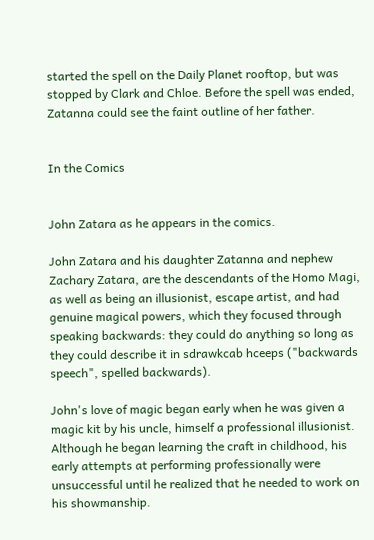started the spell on the Daily Planet rooftop, but was stopped by Clark and Chloe. Before the spell was ended, Zatanna could see the faint outline of her father.


In the Comics


John Zatara as he appears in the comics.

John Zatara and his daughter Zatanna and nephew Zachary Zatara, are the descendants of the Homo Magi, as well as being an illusionist, escape artist, and had genuine magical powers, which they focused through speaking backwards: they could do anything so long as they could describe it in sdrawkcab hceeps ("backwards speech", spelled backwards).

John's love of magic began early when he was given a magic kit by his uncle, himself a professional illusionist. Although he began learning the craft in childhood, his early attempts at performing professionally were unsuccessful until he realized that he needed to work on his showmanship.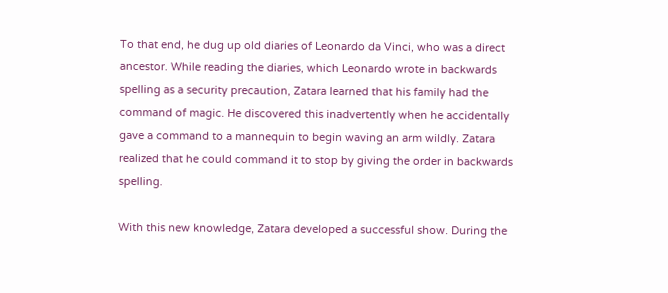To that end, he dug up old diaries of Leonardo da Vinci, who was a direct ancestor. While reading the diaries, which Leonardo wrote in backwards spelling as a security precaution, Zatara learned that his family had the command of magic. He discovered this inadvertently when he accidentally gave a command to a mannequin to begin waving an arm wildly. Zatara realized that he could command it to stop by giving the order in backwards spelling.

With this new knowledge, Zatara developed a successful show. During the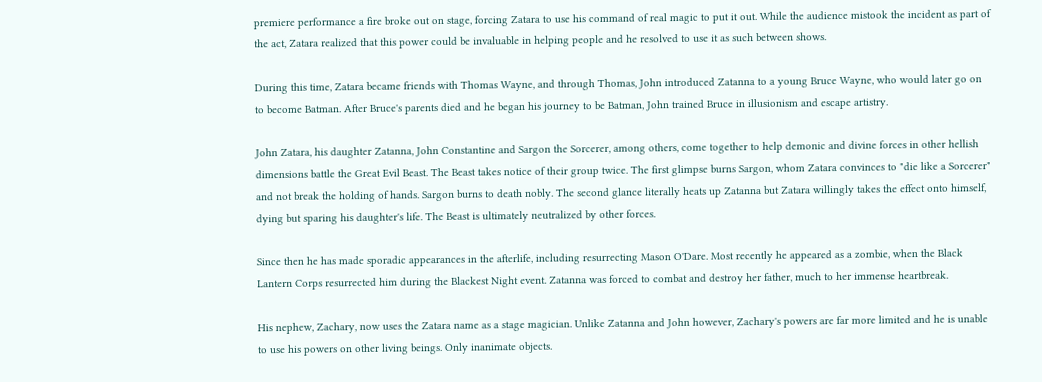premiere performance a fire broke out on stage, forcing Zatara to use his command of real magic to put it out. While the audience mistook the incident as part of the act, Zatara realized that this power could be invaluable in helping people and he resolved to use it as such between shows.

During this time, Zatara became friends with Thomas Wayne, and through Thomas, John introduced Zatanna to a young Bruce Wayne, who would later go on to become Batman. After Bruce's parents died and he began his journey to be Batman, John trained Bruce in illusionism and escape artistry.

John Zatara, his daughter Zatanna, John Constantine and Sargon the Sorcerer, among others, come together to help demonic and divine forces in other hellish dimensions battle the Great Evil Beast. The Beast takes notice of their group twice. The first glimpse burns Sargon, whom Zatara convinces to "die like a Sorcerer" and not break the holding of hands. Sargon burns to death nobly. The second glance literally heats up Zatanna but Zatara willingly takes the effect onto himself, dying but sparing his daughter's life. The Beast is ultimately neutralized by other forces.

Since then he has made sporadic appearances in the afterlife, including resurrecting Mason O'Dare. Most recently he appeared as a zombie, when the Black Lantern Corps resurrected him during the Blackest Night event. Zatanna was forced to combat and destroy her father, much to her immense heartbreak.

His nephew, Zachary, now uses the Zatara name as a stage magician. Unlike Zatanna and John however, Zachary's powers are far more limited and he is unable to use his powers on other living beings. Only inanimate objects.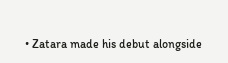• Zatara made his debut alongside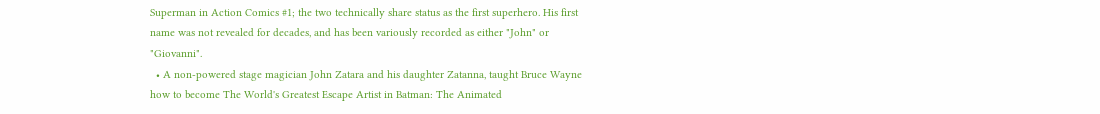Superman in Action Comics #1; the two technically share status as the first superhero. His first name was not revealed for decades, and has been variously recorded as either "John" or "Giovanni".
  • A non-powered stage magician John Zatara and his daughter Zatanna, taught Bruce Wayne how to become The World's Greatest Escape Artist in Batman: The Animated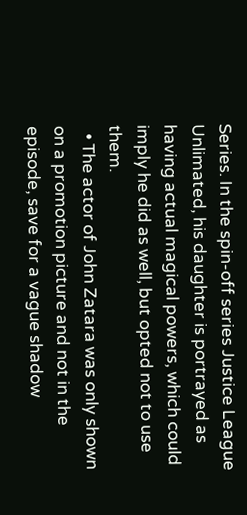Series. In the spin-off series Justice League Unlimated, his daughter is portrayed as having actual magical powers, which could imply he did as well, but opted not to use them.
  • The actor of John Zatara was only shown on a promotion picture and not in the episode, save for a vague shadow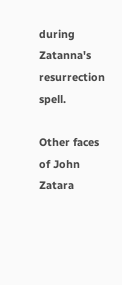during Zatanna's resurrection spell.

Other faces of John Zatara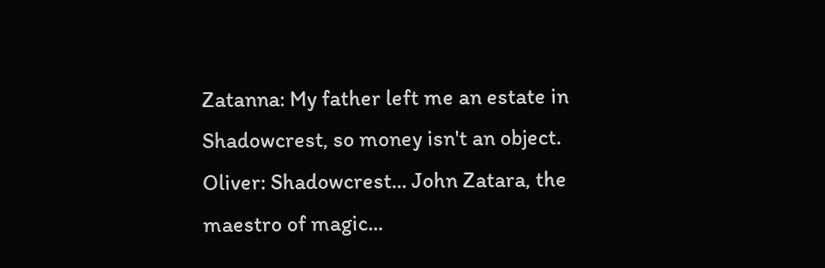Zatanna: My father left me an estate in Shadowcrest, so money isn't an object.
Oliver: Shadowcrest... John Zatara, the maestro of magic...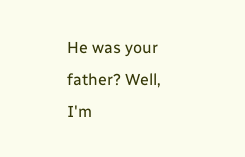He was your father? Well, I'm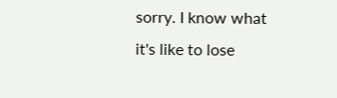sorry. I know what it's like to lose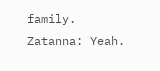family.
Zatanna: Yeah.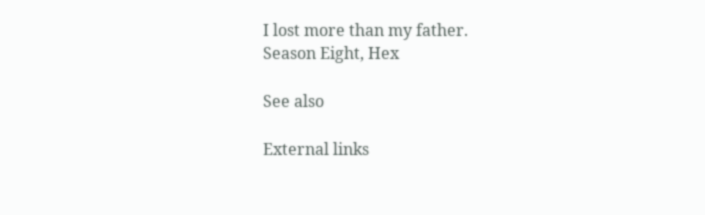I lost more than my father.
Season Eight, Hex

See also

External links